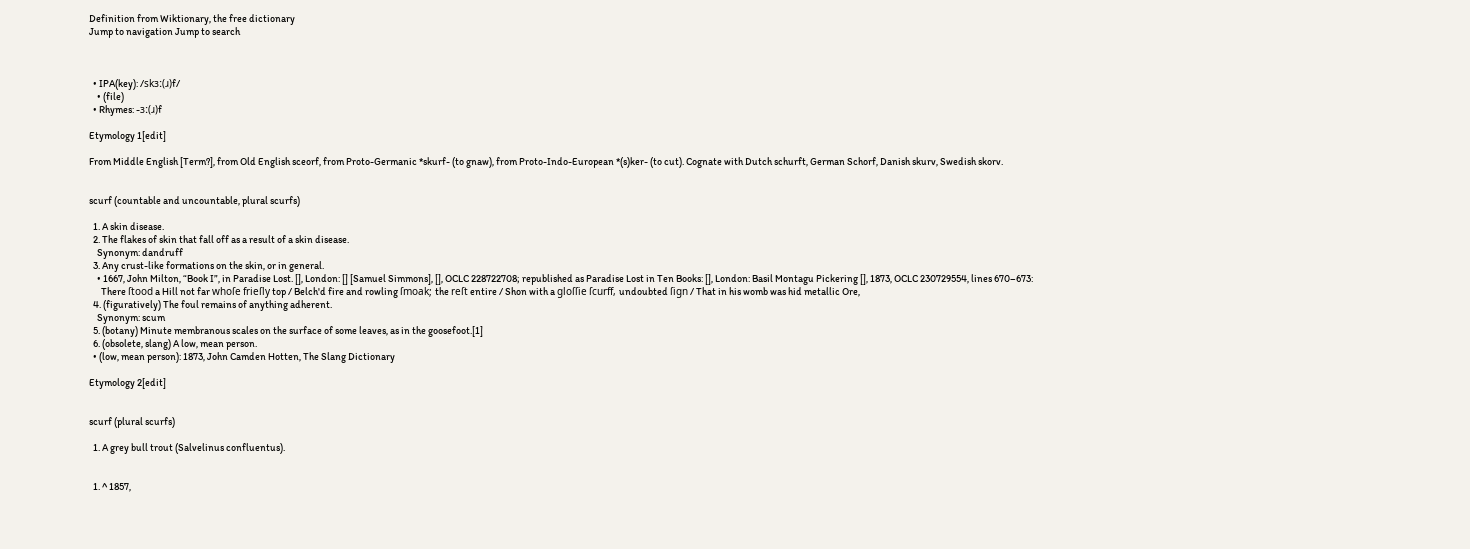Definition from Wiktionary, the free dictionary
Jump to navigation Jump to search



  • IPA(key): /skɜː(ɹ)f/
    • (file)
  • Rhymes: -ɜː(ɹ)f

Etymology 1[edit]

From Middle English [Term?], from Old English sceorf, from Proto-Germanic *skurf- (to gnaw), from Proto-Indo-European *(s)ker- (to cut). Cognate with Dutch schurft, German Schorf, Danish skurv, Swedish skorv.


scurf (countable and uncountable, plural scurfs)

  1. A skin disease.
  2. The flakes of skin that fall off as a result of a skin disease.
    Synonym: dandruff
  3. Any crust-like formations on the skin, or in general.
    • 1667, John Milton, “Book I”, in Paradise Lost. [], London: [] [Samuel Simmons], [], OCLC 228722708; republished as Paradise Lost in Ten Books: [], London: Basil Montagu Pickering [], 1873, OCLC 230729554, lines 670–673:
      There ſtood a Hill not far whoſe frieſly top / Belch'd fire and rowling ſmoak; the reſt entire / Shon with a gloſſie ſcurff, undoubted ſign / That in his womb was hid metallic Ore,
  4. (figuratively) The foul remains of anything adherent.
    Synonym: scum
  5. (botany) Minute membranous scales on the surface of some leaves, as in the goosefoot.[1]
  6. (obsolete, slang) A low, mean person.
  • (low, mean person): 1873, John Camden Hotten, The Slang Dictionary

Etymology 2[edit]


scurf (plural scurfs)

  1. A grey bull trout (Salvelinus confluentus).


  1. ^ 1857,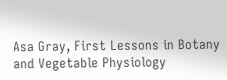Asa Gray, First Lessons in Botany and Vegetable Physiology